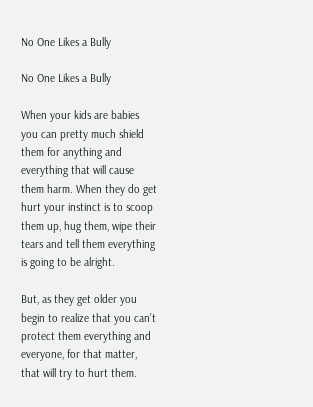No One Likes a Bully

No One Likes a Bully

When your kids are babies you can pretty much shield them for anything and everything that will cause them harm. When they do get hurt your instinct is to scoop them up, hug them, wipe their tears and tell them everything is going to be alright.

But, as they get older you begin to realize that you can’t protect them everything and everyone, for that matter, that will try to hurt them.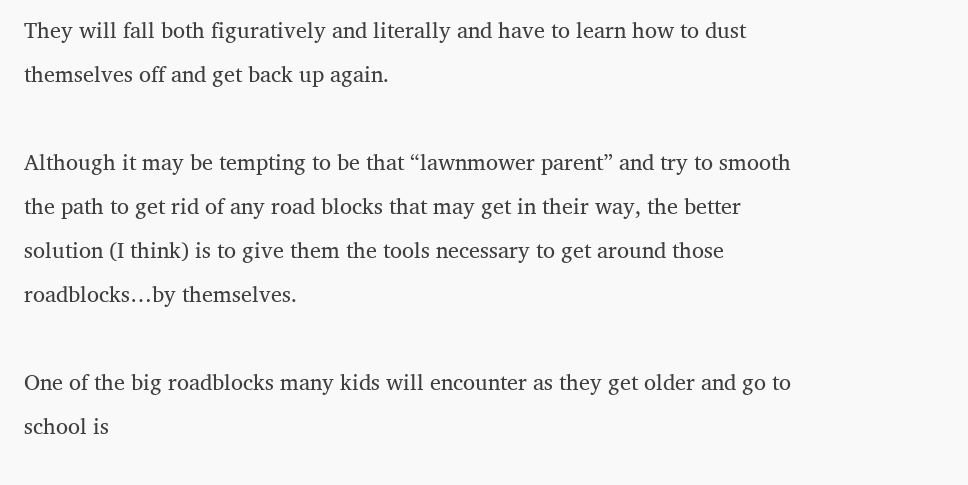They will fall both figuratively and literally and have to learn how to dust themselves off and get back up again.

Although it may be tempting to be that “lawnmower parent” and try to smooth the path to get rid of any road blocks that may get in their way, the better solution (I think) is to give them the tools necessary to get around those roadblocks…by themselves.

One of the big roadblocks many kids will encounter as they get older and go to school is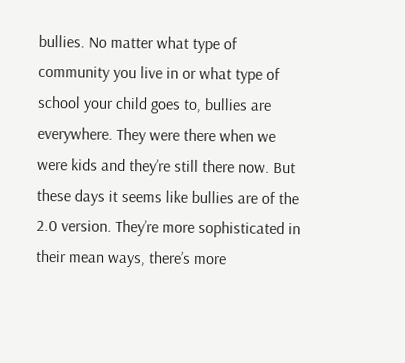bullies. No matter what type of community you live in or what type of school your child goes to, bullies are everywhere. They were there when we were kids and they’re still there now. But these days it seems like bullies are of the 2.0 version. They’re more sophisticated in their mean ways, there’s more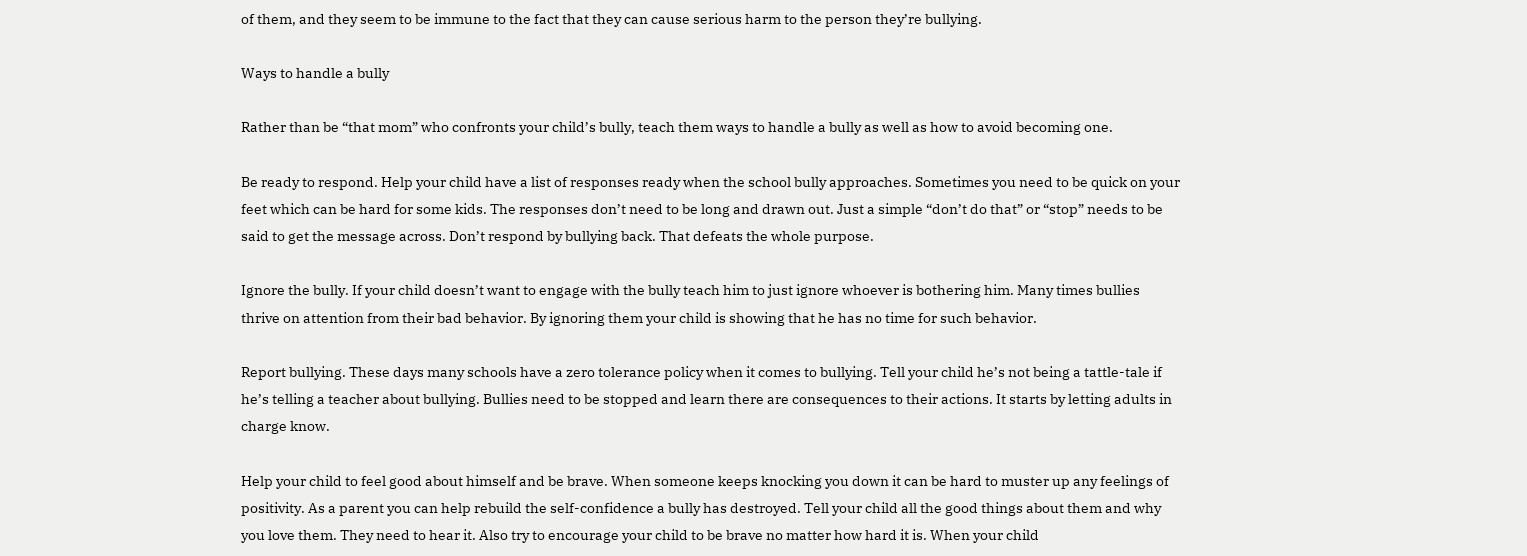of them, and they seem to be immune to the fact that they can cause serious harm to the person they’re bullying.

Ways to handle a bully

Rather than be “that mom” who confronts your child’s bully, teach them ways to handle a bully as well as how to avoid becoming one.

Be ready to respond. Help your child have a list of responses ready when the school bully approaches. Sometimes you need to be quick on your feet which can be hard for some kids. The responses don’t need to be long and drawn out. Just a simple “don’t do that” or “stop” needs to be said to get the message across. Don’t respond by bullying back. That defeats the whole purpose.

Ignore the bully. If your child doesn’t want to engage with the bully teach him to just ignore whoever is bothering him. Many times bullies thrive on attention from their bad behavior. By ignoring them your child is showing that he has no time for such behavior.

Report bullying. These days many schools have a zero tolerance policy when it comes to bullying. Tell your child he’s not being a tattle-tale if he’s telling a teacher about bullying. Bullies need to be stopped and learn there are consequences to their actions. It starts by letting adults in charge know.

Help your child to feel good about himself and be brave. When someone keeps knocking you down it can be hard to muster up any feelings of positivity. As a parent you can help rebuild the self-confidence a bully has destroyed. Tell your child all the good things about them and why you love them. They need to hear it. Also try to encourage your child to be brave no matter how hard it is. When your child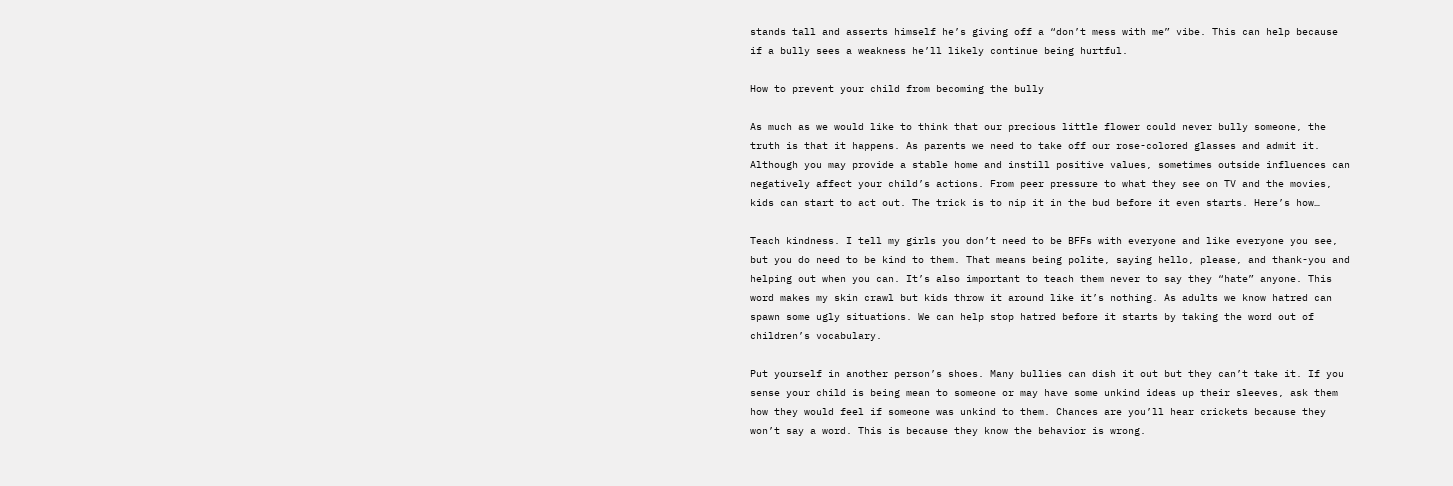stands tall and asserts himself he’s giving off a “don’t mess with me” vibe. This can help because if a bully sees a weakness he’ll likely continue being hurtful.

How to prevent your child from becoming the bully

As much as we would like to think that our precious little flower could never bully someone, the truth is that it happens. As parents we need to take off our rose-colored glasses and admit it. Although you may provide a stable home and instill positive values, sometimes outside influences can negatively affect your child’s actions. From peer pressure to what they see on TV and the movies, kids can start to act out. The trick is to nip it in the bud before it even starts. Here’s how…

Teach kindness. I tell my girls you don’t need to be BFFs with everyone and like everyone you see, but you do need to be kind to them. That means being polite, saying hello, please, and thank-you and helping out when you can. It’s also important to teach them never to say they “hate” anyone. This word makes my skin crawl but kids throw it around like it’s nothing. As adults we know hatred can spawn some ugly situations. We can help stop hatred before it starts by taking the word out of children’s vocabulary.

Put yourself in another person’s shoes. Many bullies can dish it out but they can’t take it. If you sense your child is being mean to someone or may have some unkind ideas up their sleeves, ask them how they would feel if someone was unkind to them. Chances are you’ll hear crickets because they won’t say a word. This is because they know the behavior is wrong.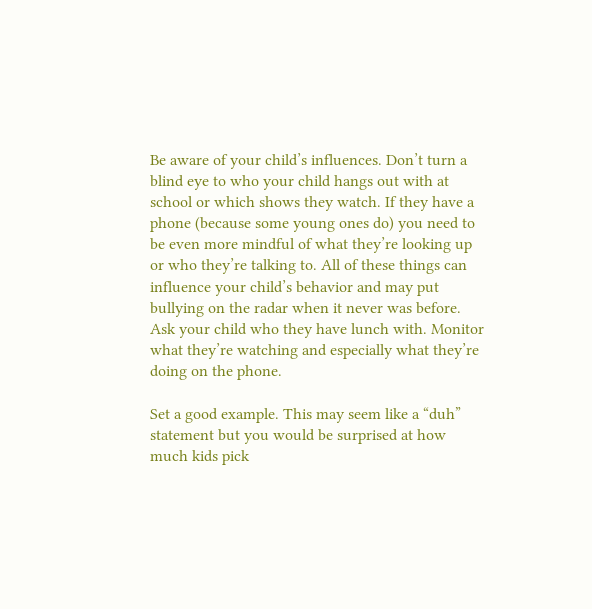Be aware of your child’s influences. Don’t turn a blind eye to who your child hangs out with at school or which shows they watch. If they have a phone (because some young ones do) you need to be even more mindful of what they’re looking up or who they’re talking to. All of these things can influence your child’s behavior and may put bullying on the radar when it never was before. Ask your child who they have lunch with. Monitor what they’re watching and especially what they’re doing on the phone.

Set a good example. This may seem like a “duh” statement but you would be surprised at how much kids pick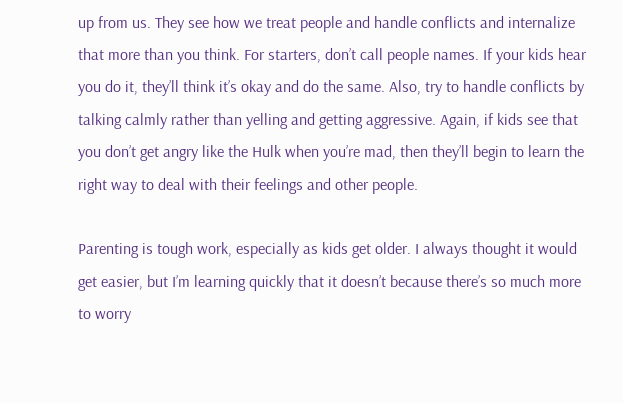up from us. They see how we treat people and handle conflicts and internalize that more than you think. For starters, don’t call people names. If your kids hear you do it, they’ll think it’s okay and do the same. Also, try to handle conflicts by talking calmly rather than yelling and getting aggressive. Again, if kids see that you don’t get angry like the Hulk when you’re mad, then they’ll begin to learn the right way to deal with their feelings and other people.

Parenting is tough work, especially as kids get older. I always thought it would get easier, but I’m learning quickly that it doesn’t because there’s so much more to worry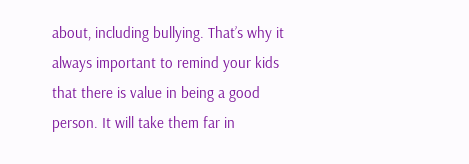about, including bullying. That’s why it always important to remind your kids that there is value in being a good person. It will take them far in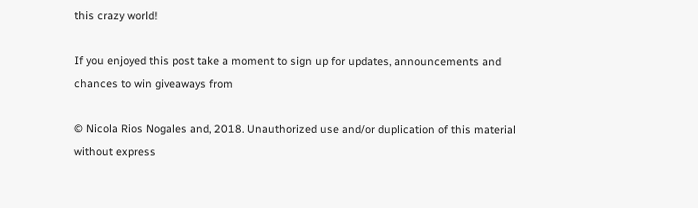this crazy world!

If you enjoyed this post take a moment to sign up for updates, announcements and chances to win giveaways from

© Nicola Rios Nogales and, 2018. Unauthorized use and/or duplication of this material without express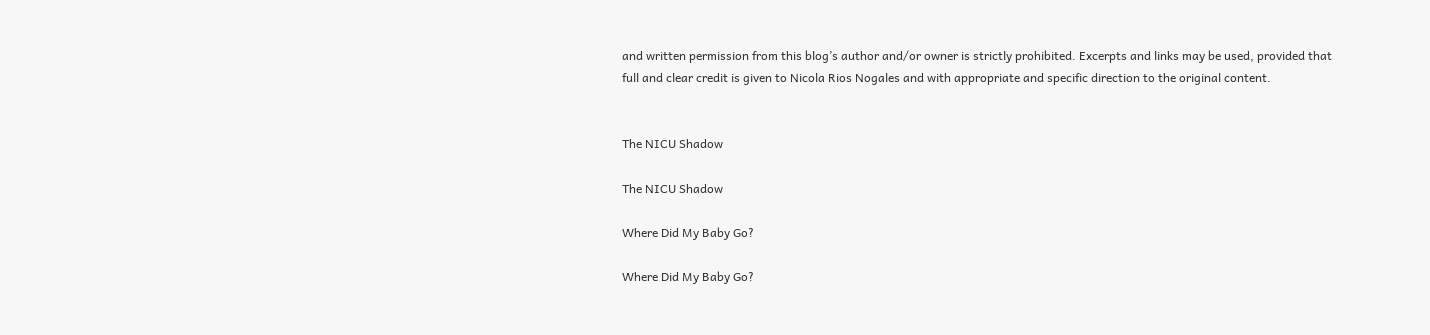and written permission from this blog’s author and/or owner is strictly prohibited. Excerpts and links may be used, provided that full and clear credit is given to Nicola Rios Nogales and with appropriate and specific direction to the original content.


The NICU Shadow

The NICU Shadow

Where Did My Baby Go?

Where Did My Baby Go?